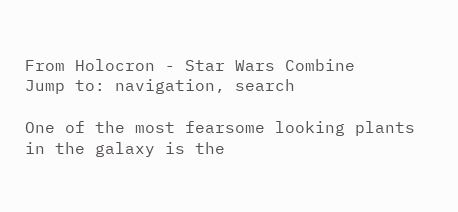From Holocron - Star Wars Combine
Jump to: navigation, search

One of the most fearsome looking plants in the galaxy is the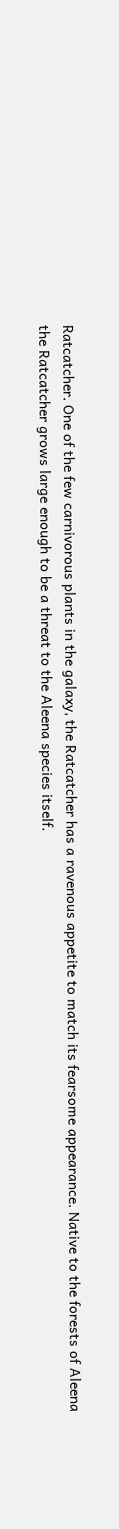Ratcatcher. One of the few carnivorous plants in the galaxy, the Ratcatcher has a ravenous appetite to match its fearsome appearance. Native to the forests of Aleena the Ratcatcher grows large enough to be a threat to the Aleena species itself.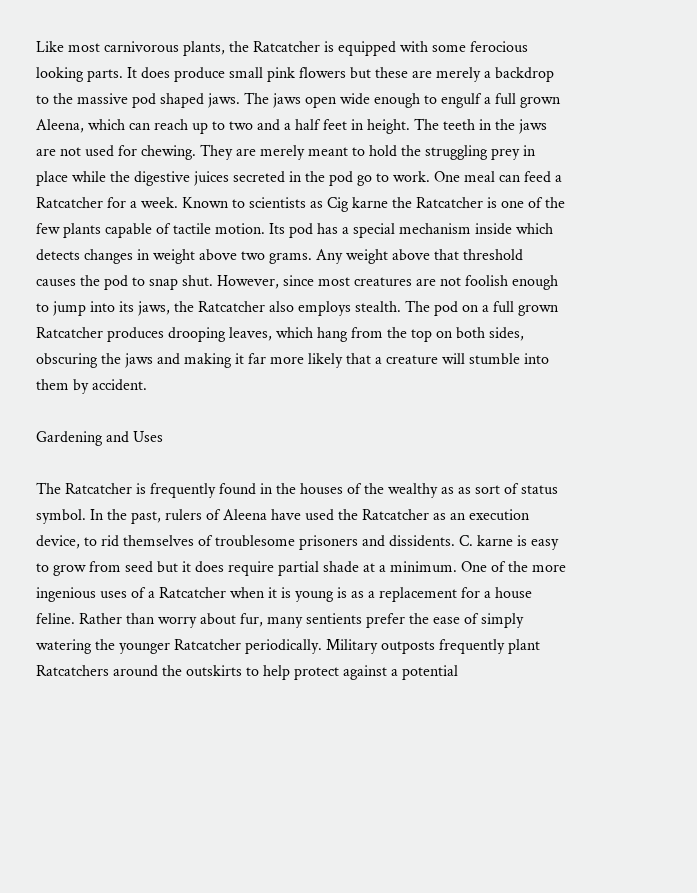Like most carnivorous plants, the Ratcatcher is equipped with some ferocious looking parts. It does produce small pink flowers but these are merely a backdrop to the massive pod shaped jaws. The jaws open wide enough to engulf a full grown Aleena, which can reach up to two and a half feet in height. The teeth in the jaws are not used for chewing. They are merely meant to hold the struggling prey in place while the digestive juices secreted in the pod go to work. One meal can feed a Ratcatcher for a week. Known to scientists as Cig karne the Ratcatcher is one of the few plants capable of tactile motion. Its pod has a special mechanism inside which detects changes in weight above two grams. Any weight above that threshold causes the pod to snap shut. However, since most creatures are not foolish enough to jump into its jaws, the Ratcatcher also employs stealth. The pod on a full grown Ratcatcher produces drooping leaves, which hang from the top on both sides, obscuring the jaws and making it far more likely that a creature will stumble into them by accident.

Gardening and Uses

The Ratcatcher is frequently found in the houses of the wealthy as as sort of status symbol. In the past, rulers of Aleena have used the Ratcatcher as an execution device, to rid themselves of troublesome prisoners and dissidents. C. karne is easy to grow from seed but it does require partial shade at a minimum. One of the more ingenious uses of a Ratcatcher when it is young is as a replacement for a house feline. Rather than worry about fur, many sentients prefer the ease of simply watering the younger Ratcatcher periodically. Military outposts frequently plant Ratcatchers around the outskirts to help protect against a potential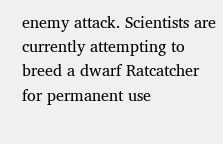enemy attack. Scientists are currently attempting to breed a dwarf Ratcatcher for permanent use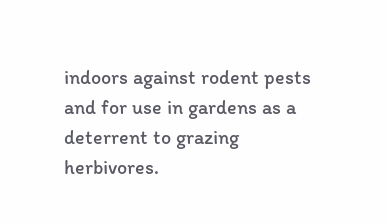indoors against rodent pests and for use in gardens as a deterrent to grazing herbivores.